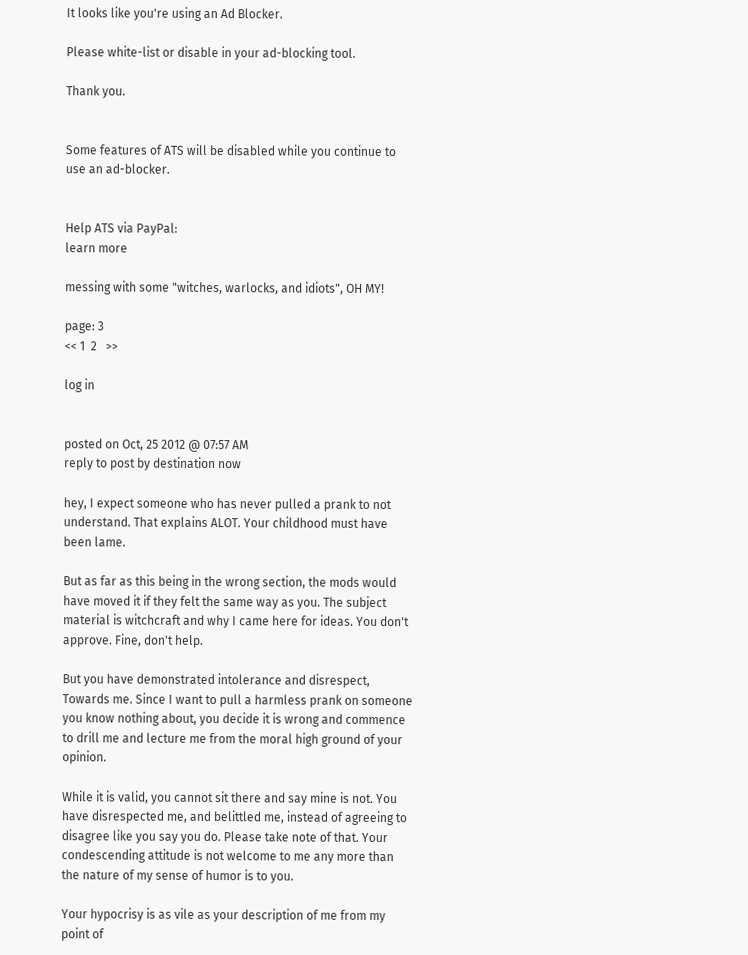It looks like you're using an Ad Blocker.

Please white-list or disable in your ad-blocking tool.

Thank you.


Some features of ATS will be disabled while you continue to use an ad-blocker.


Help ATS via PayPal:
learn more

messing with some "witches, warlocks, and idiots", OH MY!

page: 3
<< 1  2   >>

log in


posted on Oct, 25 2012 @ 07:57 AM
reply to post by destination now

hey, I expect someone who has never pulled a prank to not understand. That explains ALOT. Your childhood must have been lame.

But as far as this being in the wrong section, the mods would have moved it if they felt the same way as you. The subject material is witchcraft and why I came here for ideas. You don't approve. Fine, don't help.

But you have demonstrated intolerance and disrespect, Towards me. Since I want to pull a harmless prank on someone you know nothing about, you decide it is wrong and commence to drill me and lecture me from the moral high ground of your opinion.

While it is valid, you cannot sit there and say mine is not. You have disrespected me, and belittled me, instead of agreeing to disagree like you say you do. Please take note of that. Your condescending attitude is not welcome to me any more than the nature of my sense of humor is to you.

Your hypocrisy is as vile as your description of me from my point of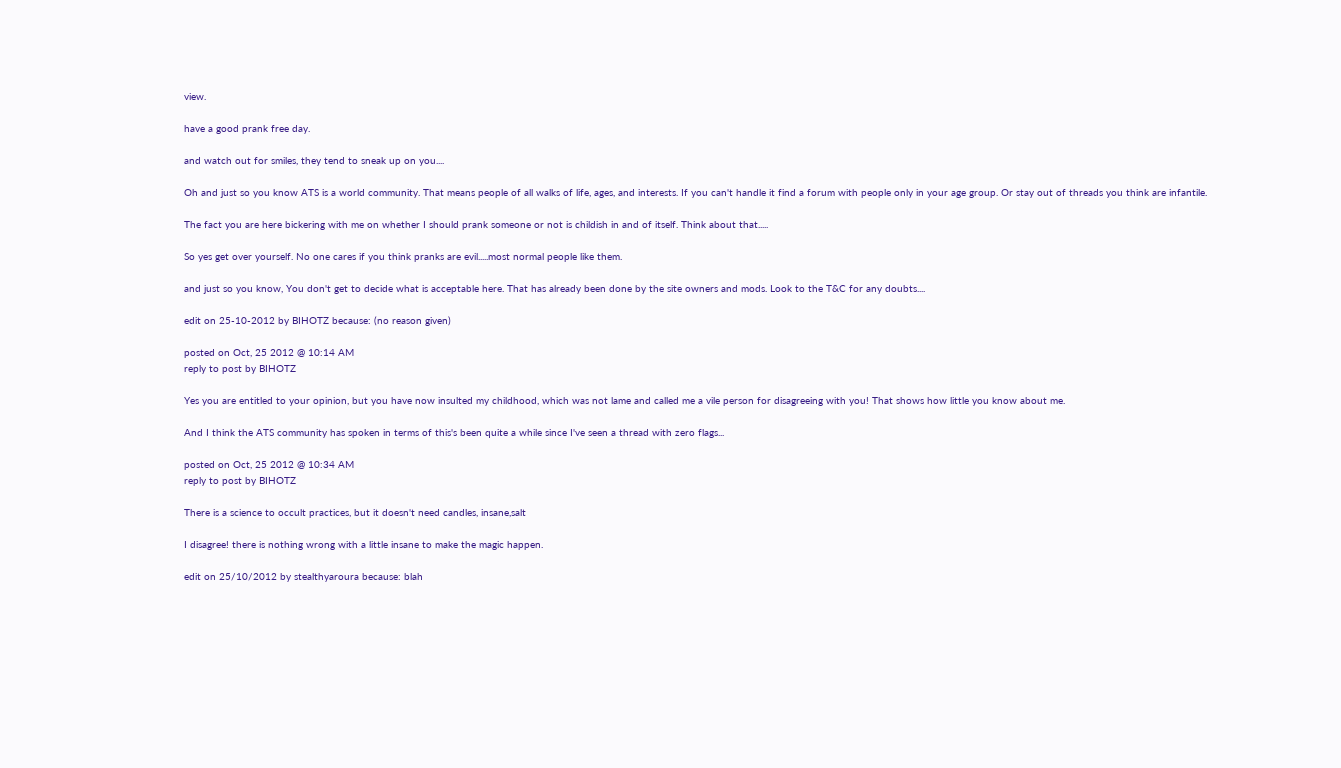view.

have a good prank free day.

and watch out for smiles, they tend to sneak up on you....

Oh and just so you know ATS is a world community. That means people of all walks of life, ages, and interests. If you can't handle it find a forum with people only in your age group. Or stay out of threads you think are infantile.

The fact you are here bickering with me on whether I should prank someone or not is childish in and of itself. Think about that.....

So yes get over yourself. No one cares if you think pranks are evil.....most normal people like them.

and just so you know, You don't get to decide what is acceptable here. That has already been done by the site owners and mods. Look to the T&C for any doubts....

edit on 25-10-2012 by BIHOTZ because: (no reason given)

posted on Oct, 25 2012 @ 10:14 AM
reply to post by BIHOTZ

Yes you are entitled to your opinion, but you have now insulted my childhood, which was not lame and called me a vile person for disagreeing with you! That shows how little you know about me.

And I think the ATS community has spoken in terms of this's been quite a while since I've seen a thread with zero flags...

posted on Oct, 25 2012 @ 10:34 AM
reply to post by BIHOTZ

There is a science to occult practices, but it doesn't need candles, insane,salt

I disagree! there is nothing wrong with a little insane to make the magic happen.

edit on 25/10/2012 by stealthyaroura because: blah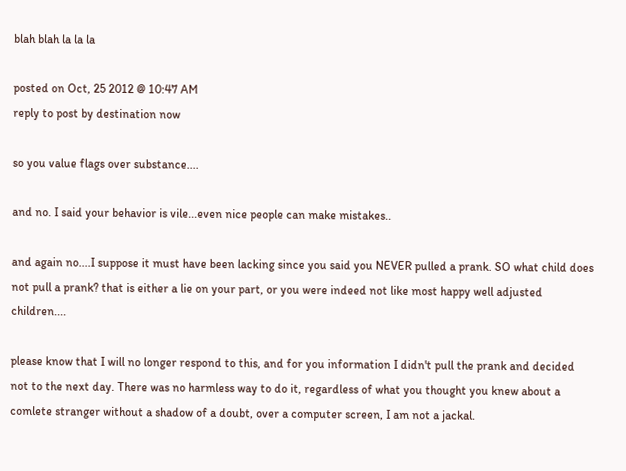blah blah la la la

posted on Oct, 25 2012 @ 10:47 AM
reply to post by destination now

so you value flags over substance....

and no. I said your behavior is vile...even nice people can make mistakes..

and again no....I suppose it must have been lacking since you said you NEVER pulled a prank. SO what child does not pull a prank? that is either a lie on your part, or you were indeed not like most happy well adjusted children....

please know that I will no longer respond to this, and for you information I didn't pull the prank and decided not to the next day. There was no harmless way to do it, regardless of what you thought you knew about a comlete stranger without a shadow of a doubt, over a computer screen, I am not a jackal.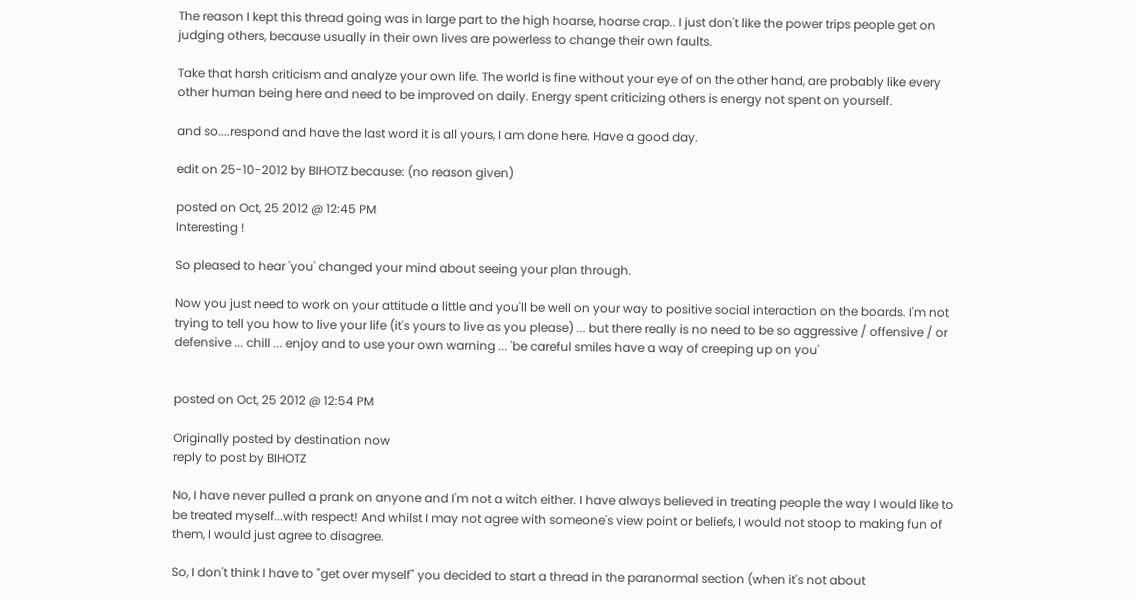The reason I kept this thread going was in large part to the high hoarse, hoarse crap.. I just don't like the power trips people get on judging others, because usually in their own lives are powerless to change their own faults.

Take that harsh criticism and analyze your own life. The world is fine without your eye of on the other hand, are probably like every other human being here and need to be improved on daily. Energy spent criticizing others is energy not spent on yourself.

and so....respond and have the last word it is all yours, I am done here. Have a good day.

edit on 25-10-2012 by BIHOTZ because: (no reason given)

posted on Oct, 25 2012 @ 12:45 PM
Interesting !

So pleased to hear 'you' changed your mind about seeing your plan through.

Now you just need to work on your attitude a little and you'll be well on your way to positive social interaction on the boards. I'm not trying to tell you how to live your life (it's yours to live as you please) ... but there really is no need to be so aggressive / offensive / or defensive ... chill ... enjoy and to use your own warning ... 'be careful smiles have a way of creeping up on you'


posted on Oct, 25 2012 @ 12:54 PM

Originally posted by destination now
reply to post by BIHOTZ

No, I have never pulled a prank on anyone and I'm not a witch either. I have always believed in treating people the way I would like to be treated myself...with respect! And whilst I may not agree with someone's view point or beliefs, I would not stoop to making fun of them, I would just agree to disagree.

So, I don't think I have to "get over myself" you decided to start a thread in the paranormal section (when it's not about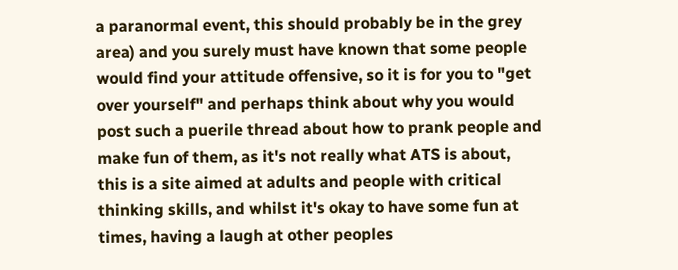a paranormal event, this should probably be in the grey area) and you surely must have known that some people would find your attitude offensive, so it is for you to "get over yourself" and perhaps think about why you would post such a puerile thread about how to prank people and make fun of them, as it's not really what ATS is about, this is a site aimed at adults and people with critical thinking skills, and whilst it's okay to have some fun at times, having a laugh at other peoples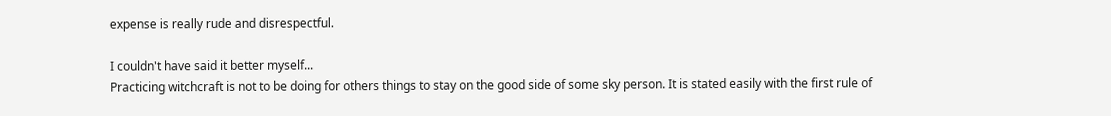expense is really rude and disrespectful.

I couldn't have said it better myself...
Practicing witchcraft is not to be doing for others things to stay on the good side of some sky person. It is stated easily with the first rule of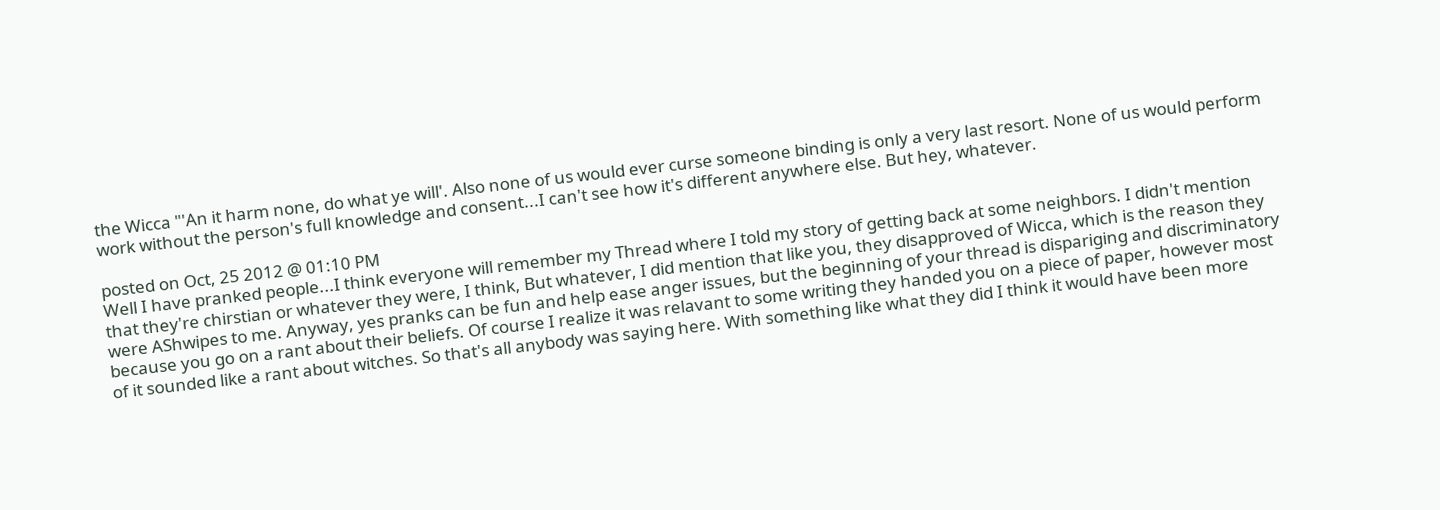the Wicca "'An it harm none, do what ye will'. Also none of us would ever curse someone binding is only a very last resort. None of us would perform work without the person's full knowledge and consent...I can't see how it's different anywhere else. But hey, whatever.

posted on Oct, 25 2012 @ 01:10 PM
Well I have pranked people...I think everyone will remember my Thread where I told my story of getting back at some neighbors. I didn't mention that they're chirstian or whatever they were, I think, But whatever, I did mention that like you, they disapproved of Wicca, which is the reason they were AShwipes to me. Anyway, yes pranks can be fun and help ease anger issues, but the beginning of your thread is dispariging and discriminatory because you go on a rant about their beliefs. Of course I realize it was relavant to some writing they handed you on a piece of paper, however most of it sounded like a rant about witches. So that's all anybody was saying here. With something like what they did I think it would have been more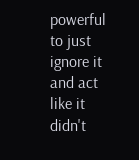powerful to just ignore it and act like it didn't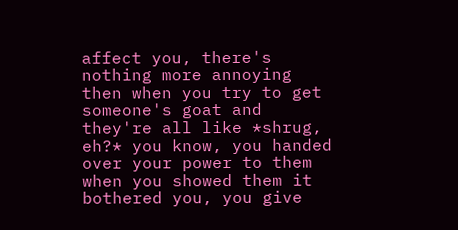affect you, there's nothing more annoying then when you try to get someone's goat and they're all like *shrug, eh?* you know, you handed over your power to them when you showed them it bothered you, you give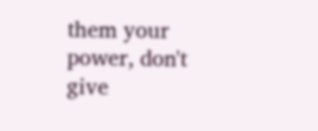them your power, don't give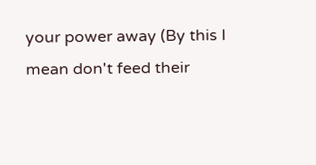your power away (By this I mean don't feed their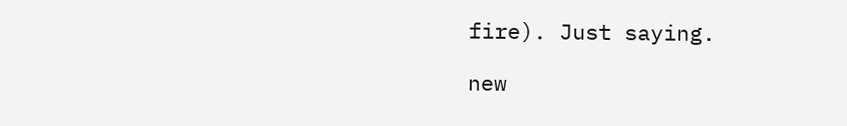fire). Just saying.

new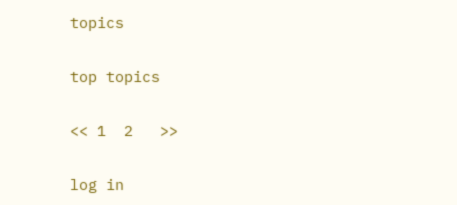topics

top topics

<< 1  2   >>

log in